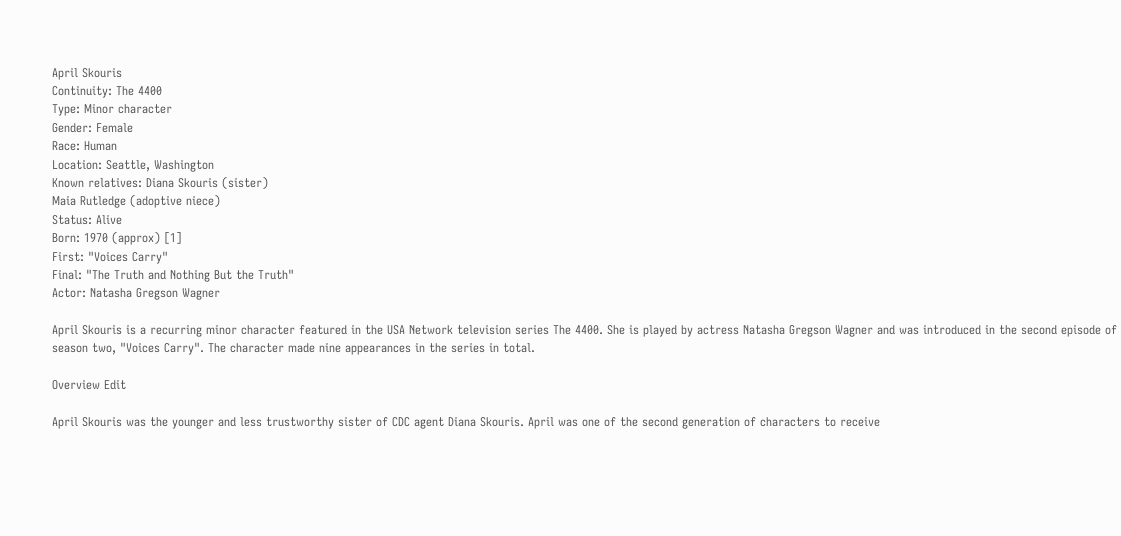April Skouris
Continuity: The 4400
Type: Minor character
Gender: Female
Race: Human
Location: Seattle, Washington
Known relatives: Diana Skouris (sister)
Maia Rutledge (adoptive niece)
Status: Alive
Born: 1970 (approx) [1]
First: "Voices Carry"
Final: "The Truth and Nothing But the Truth"
Actor: Natasha Gregson Wagner

April Skouris is a recurring minor character featured in the USA Network television series The 4400. She is played by actress Natasha Gregson Wagner and was introduced in the second episode of season two, "Voices Carry". The character made nine appearances in the series in total.

Overview Edit

April Skouris was the younger and less trustworthy sister of CDC agent Diana Skouris. April was one of the second generation of characters to receive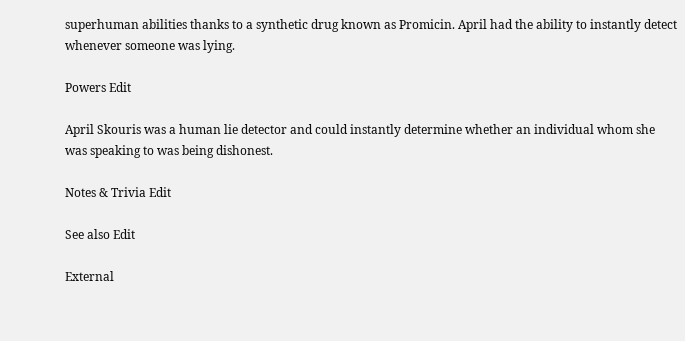superhuman abilities thanks to a synthetic drug known as Promicin. April had the ability to instantly detect whenever someone was lying.

Powers Edit

April Skouris was a human lie detector and could instantly determine whether an individual whom she was speaking to was being dishonest.

Notes & Trivia Edit

See also Edit

External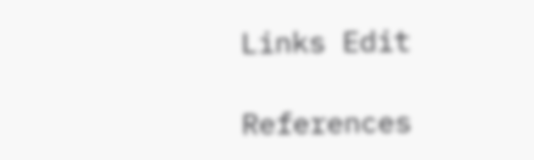Links Edit

References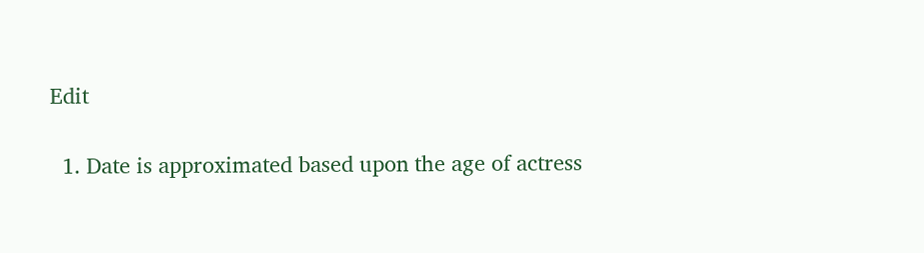Edit

  1. Date is approximated based upon the age of actress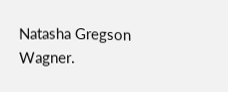Natasha Gregson Wagner.